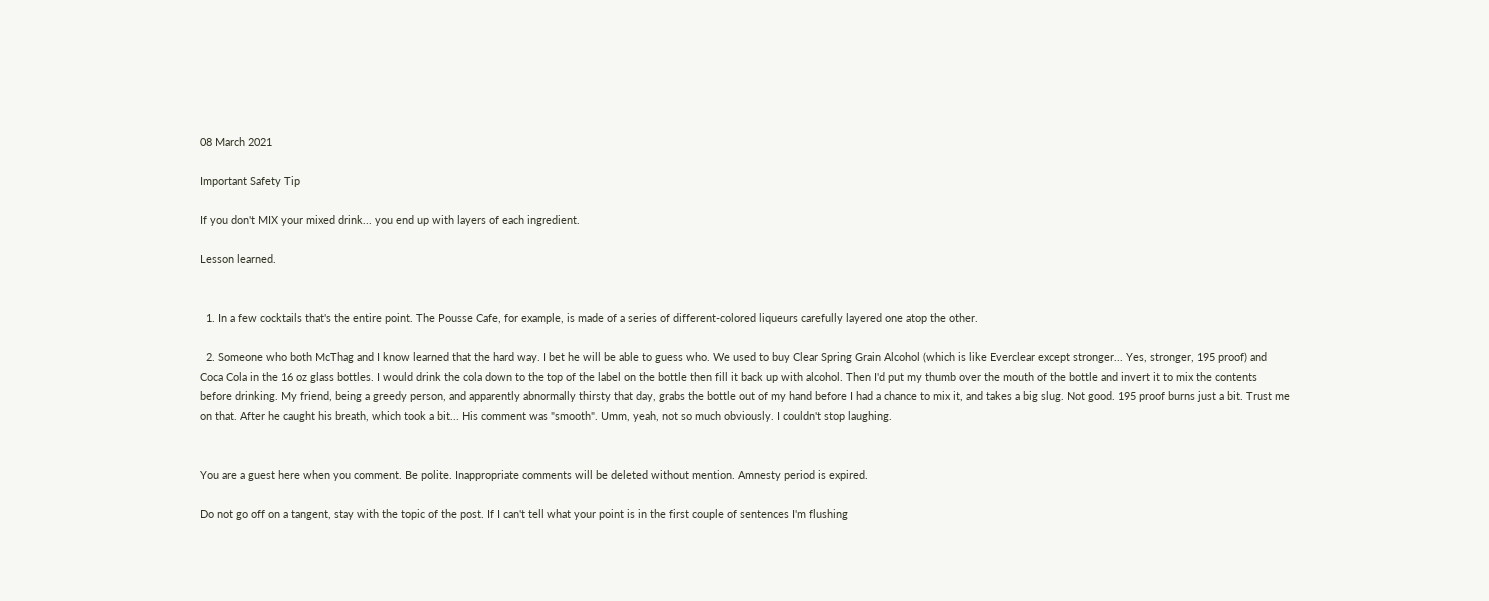08 March 2021

Important Safety Tip

If you don't MIX your mixed drink... you end up with layers of each ingredient.

Lesson learned.


  1. In a few cocktails that's the entire point. The Pousse Cafe, for example, is made of a series of different-colored liqueurs carefully layered one atop the other.

  2. Someone who both McThag and I know learned that the hard way. I bet he will be able to guess who. We used to buy Clear Spring Grain Alcohol (which is like Everclear except stronger... Yes, stronger, 195 proof) and Coca Cola in the 16 oz glass bottles. I would drink the cola down to the top of the label on the bottle then fill it back up with alcohol. Then I'd put my thumb over the mouth of the bottle and invert it to mix the contents before drinking. My friend, being a greedy person, and apparently abnormally thirsty that day, grabs the bottle out of my hand before I had a chance to mix it, and takes a big slug. Not good. 195 proof burns just a bit. Trust me on that. After he caught his breath, which took a bit... His comment was "smooth". Umm, yeah, not so much obviously. I couldn't stop laughing.


You are a guest here when you comment. Be polite. Inappropriate comments will be deleted without mention. Amnesty period is expired.

Do not go off on a tangent, stay with the topic of the post. If I can't tell what your point is in the first couple of sentences I'm flushing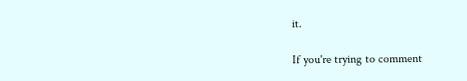it.

If you're trying to comment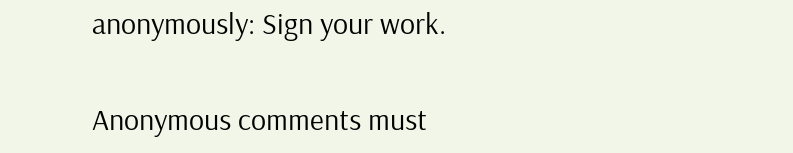anonymously: Sign your work.

Anonymous comments must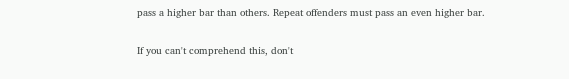pass a higher bar than others. Repeat offenders must pass an even higher bar.

If you can't comprehend this, don't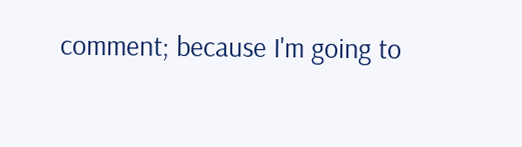comment; because I'm going to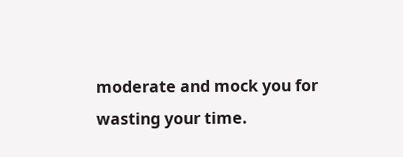moderate and mock you for wasting your time.